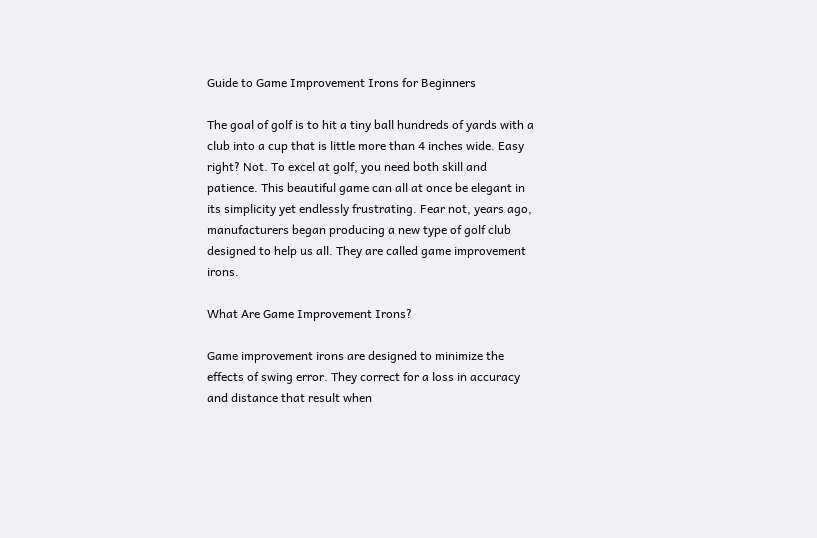Guide to Game Improvement Irons for Beginners

The goal of golf is to hit a tiny ball hundreds of yards with a club into a cup that is little more than 4 inches wide. Easy right? Not. To excel at golf, you need both skill and patience. This beautiful game can all at once be elegant in its simplicity yet endlessly frustrating. Fear not, years ago, manufacturers began producing a new type of golf club designed to help us all. They are called game improvement irons.

What Are Game Improvement Irons?

Game improvement irons are designed to minimize the effects of swing error. They correct for a loss in accuracy and distance that result when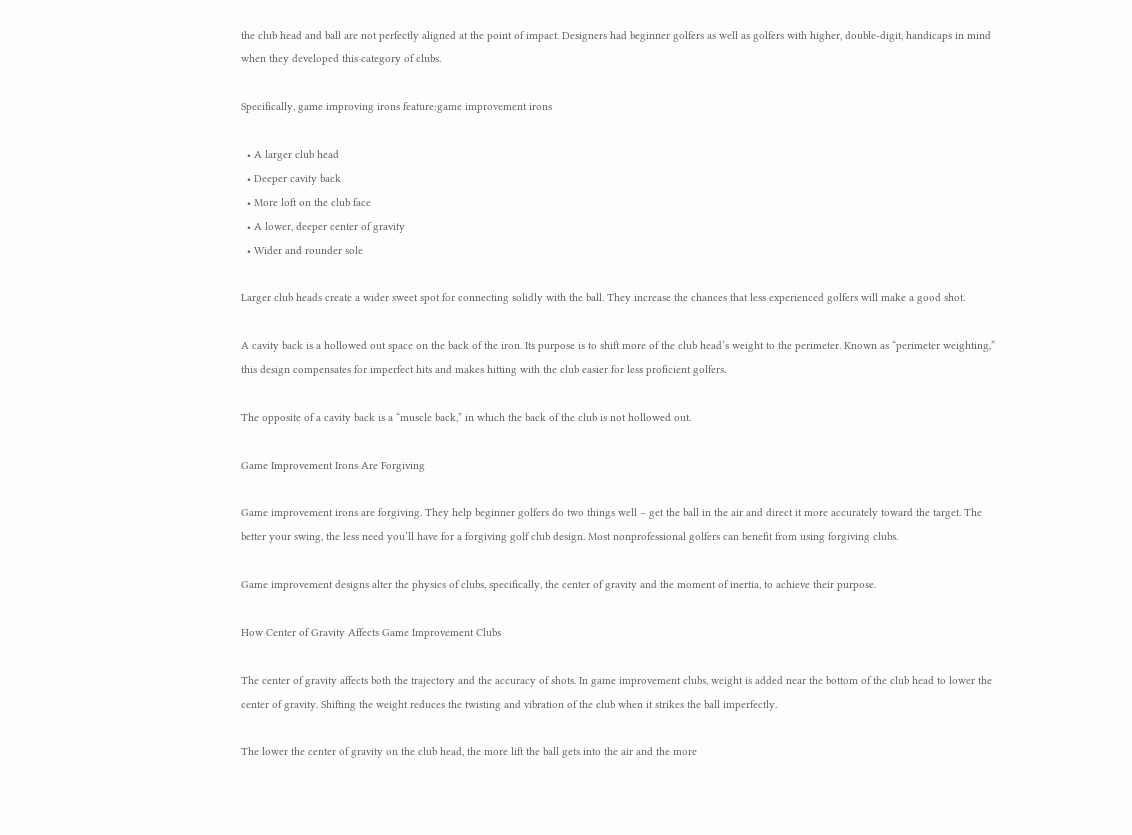the club head and ball are not perfectly aligned at the point of impact. Designers had beginner golfers as well as golfers with higher, double-digit, handicaps in mind when they developed this category of clubs.

Specifically, game improving irons feature:game improvement irons

  • A larger club head
  • Deeper cavity back
  • More loft on the club face
  • A lower, deeper center of gravity
  • Wider and rounder sole

Larger club heads create a wider sweet spot for connecting solidly with the ball. They increase the chances that less experienced golfers will make a good shot.

A cavity back is a hollowed out space on the back of the iron. Its purpose is to shift more of the club head’s weight to the perimeter. Known as “perimeter weighting,” this design compensates for imperfect hits and makes hitting with the club easier for less proficient golfers.

The opposite of a cavity back is a “muscle back,” in which the back of the club is not hollowed out.

Game Improvement Irons Are Forgiving

Game improvement irons are forgiving. They help beginner golfers do two things well – get the ball in the air and direct it more accurately toward the target. The better your swing, the less need you’ll have for a forgiving golf club design. Most nonprofessional golfers can benefit from using forgiving clubs.

Game improvement designs alter the physics of clubs, specifically, the center of gravity and the moment of inertia, to achieve their purpose.

How Center of Gravity Affects Game Improvement Clubs

The center of gravity affects both the trajectory and the accuracy of shots. In game improvement clubs, weight is added near the bottom of the club head to lower the center of gravity. Shifting the weight reduces the twisting and vibration of the club when it strikes the ball imperfectly.

The lower the center of gravity on the club head, the more lift the ball gets into the air and the more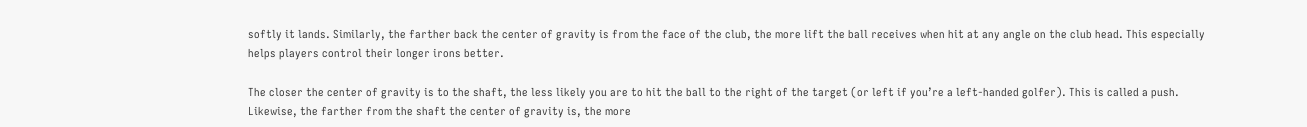softly it lands. Similarly, the farther back the center of gravity is from the face of the club, the more lift the ball receives when hit at any angle on the club head. This especially helps players control their longer irons better.

The closer the center of gravity is to the shaft, the less likely you are to hit the ball to the right of the target (or left if you’re a left-handed golfer). This is called a push. Likewise, the farther from the shaft the center of gravity is, the more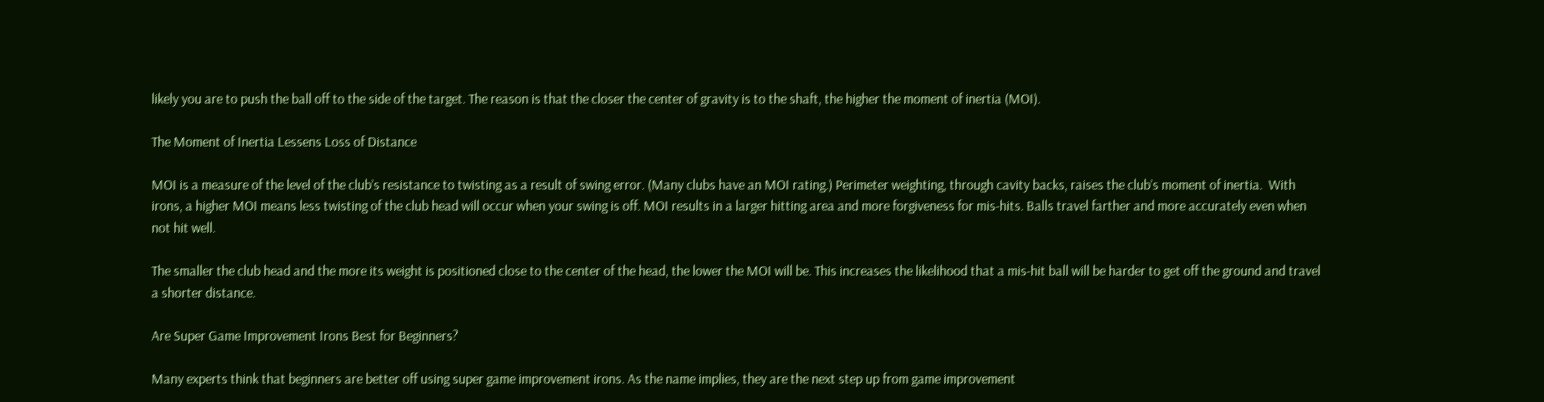likely you are to push the ball off to the side of the target. The reason is that the closer the center of gravity is to the shaft, the higher the moment of inertia (MOI).

The Moment of Inertia Lessens Loss of Distance

MOI is a measure of the level of the club’s resistance to twisting as a result of swing error. (Many clubs have an MOI rating.) Perimeter weighting, through cavity backs, raises the club’s moment of inertia.  With irons, a higher MOI means less twisting of the club head will occur when your swing is off. MOI results in a larger hitting area and more forgiveness for mis-hits. Balls travel farther and more accurately even when not hit well.

The smaller the club head and the more its weight is positioned close to the center of the head, the lower the MOI will be. This increases the likelihood that a mis-hit ball will be harder to get off the ground and travel a shorter distance.

Are Super Game Improvement Irons Best for Beginners?

Many experts think that beginners are better off using super game improvement irons. As the name implies, they are the next step up from game improvement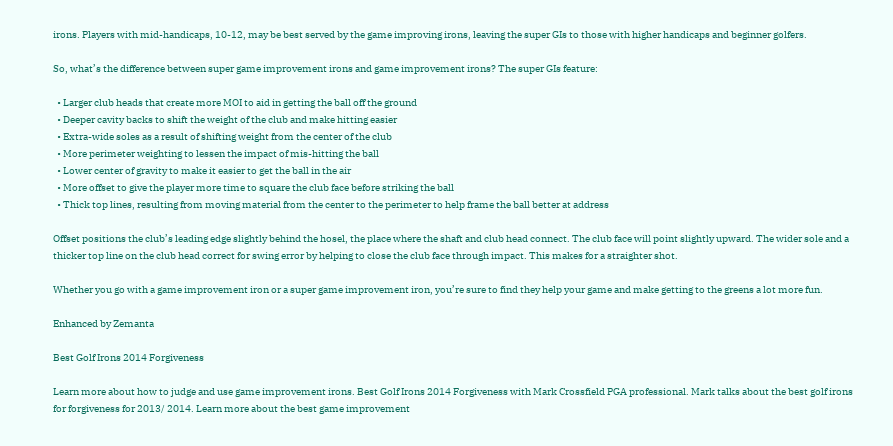irons. Players with mid-handicaps, 10-12, may be best served by the game improving irons, leaving the super GIs to those with higher handicaps and beginner golfers.

So, what’s the difference between super game improvement irons and game improvement irons? The super GIs feature:

  • Larger club heads that create more MOI to aid in getting the ball off the ground
  • Deeper cavity backs to shift the weight of the club and make hitting easier
  • Extra-wide soles as a result of shifting weight from the center of the club
  • More perimeter weighting to lessen the impact of mis-hitting the ball
  • Lower center of gravity to make it easier to get the ball in the air
  • More offset to give the player more time to square the club face before striking the ball
  • Thick top lines, resulting from moving material from the center to the perimeter to help frame the ball better at address

Offset positions the club’s leading edge slightly behind the hosel, the place where the shaft and club head connect. The club face will point slightly upward. The wider sole and a thicker top line on the club head correct for swing error by helping to close the club face through impact. This makes for a straighter shot.

Whether you go with a game improvement iron or a super game improvement iron, you’re sure to find they help your game and make getting to the greens a lot more fun.

Enhanced by Zemanta

Best Golf Irons 2014 Forgiveness

Learn more about how to judge and use game improvement irons. Best Golf Irons 2014 Forgiveness with Mark Crossfield PGA professional. Mark talks about the best golf irons for forgiveness for 2013/ 2014. Learn more about the best game improvement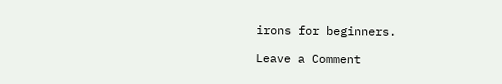irons for beginners.

Leave a Comment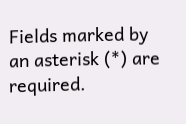Fields marked by an asterisk (*) are required.